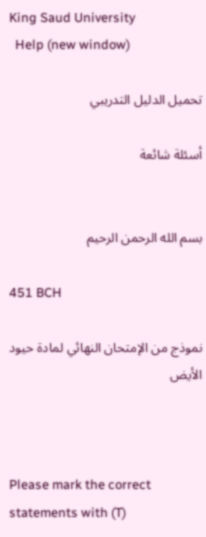King Saud University
  Help (new window)

تحميل الدليل التدريبي

أسئلة شائعة


بسم الله الرحمن الرحيم

451 BCH

نموذج من الإمتحان النهائي لمادة حيود الأيض



Please mark the correct statements with (T)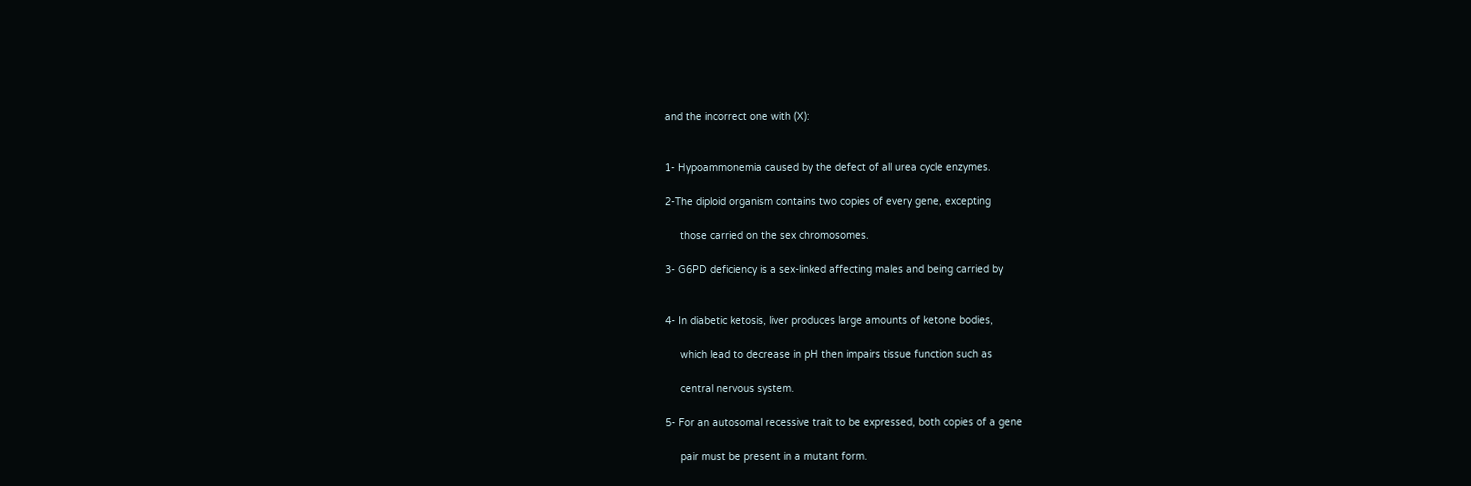and the incorrect one with (X):


1- Hypoammonemia caused by the defect of all urea cycle enzymes.

2-The diploid organism contains two copies of every gene, excepting

     those carried on the sex chromosomes.

3- G6PD deficiency is a sex-linked affecting males and being carried by


4- In diabetic ketosis, liver produces large amounts of ketone bodies,

     which lead to decrease in pH then impairs tissue function such as

     central nervous system.

5- For an autosomal recessive trait to be expressed, both copies of a gene

     pair must be present in a mutant form.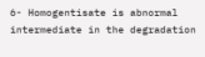6- Homogentisate is abnormal intermediate in the degradation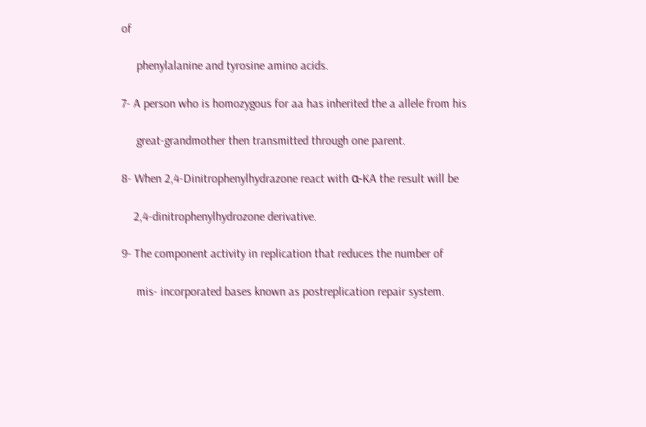of

     phenylalanine and tyrosine amino acids.

7- A person who is homozygous for aa has inherited the a allele from his

     great-grandmother then transmitted through one parent.

8- When 2,4-Dinitrophenylhydrazone react with α-KA the result will be

    2,4-dinitrophenylhydrozone derivative.

9- The component activity in replication that reduces the number of

     mis- incorporated bases known as postreplication repair system.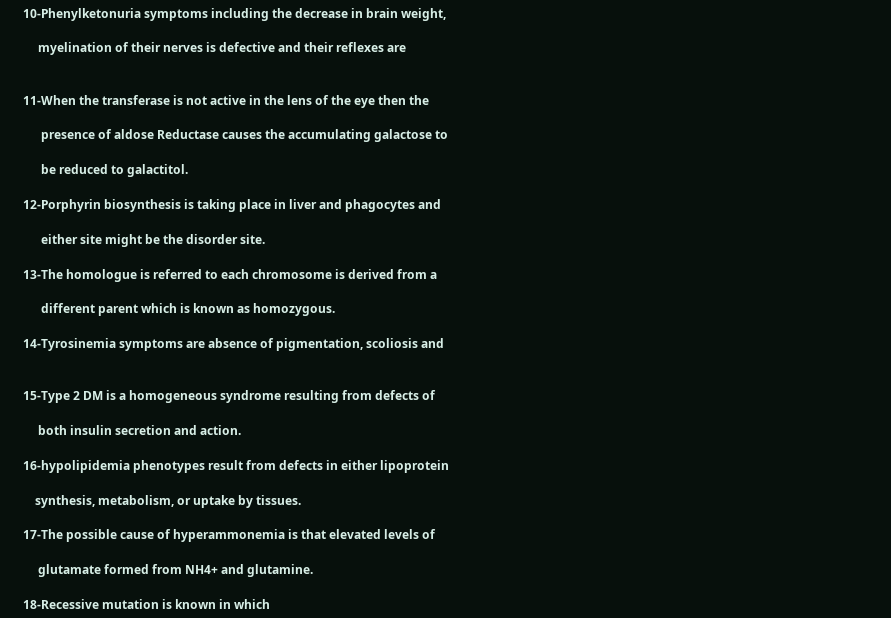10-Phenylketonuria symptoms including the decrease in brain weight,

     myelination of their nerves is defective and their reflexes are


11-When the transferase is not active in the lens of the eye then the

      presence of aldose Reductase causes the accumulating galactose to

      be reduced to galactitol.

12-Porphyrin biosynthesis is taking place in liver and phagocytes and

      either site might be the disorder site.

13-The homologue is referred to each chromosome is derived from a

      different parent which is known as homozygous.

14-Tyrosinemia symptoms are absence of pigmentation, scoliosis and


15-Type 2 DM is a homogeneous syndrome resulting from defects of

     both insulin secretion and action.

16-hypolipidemia phenotypes result from defects in either lipoprotein

    synthesis, metabolism, or uptake by tissues.

17-The possible cause of hyperammonemia is that elevated levels of

     glutamate formed from NH4+ and glutamine.

18-Recessive mutation is known in which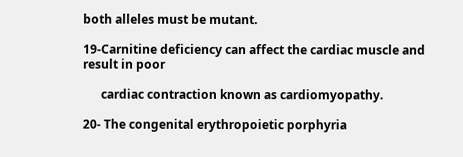both alleles must be mutant.

19-Carnitine deficiency can affect the cardiac muscle and result in poor

      cardiac contraction known as cardiomyopathy.

20- The congenital erythropoietic porphyria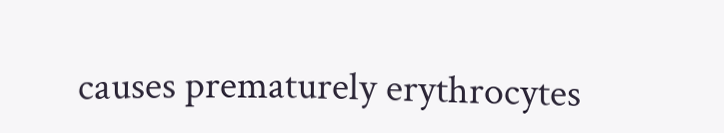causes prematurely erythrocytes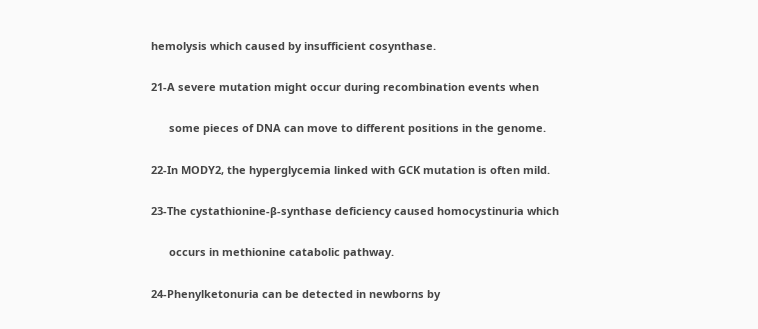hemolysis which caused by insufficient cosynthase.

21-A severe mutation might occur during recombination events when

      some pieces of DNA can move to different positions in the genome.

22-In MODY2, the hyperglycemia linked with GCK mutation is often mild.

23-The cystathionine-β-synthase deficiency caused homocystinuria which

      occurs in methionine catabolic pathway.

24-Phenylketonuria can be detected in newborns by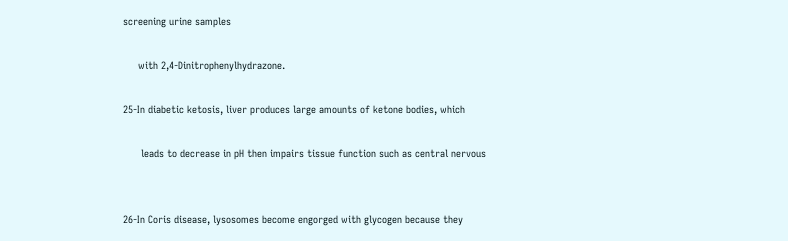screening urine samples

     with 2,4-Dinitrophenylhydrazone.

25-In diabetic ketosis, liver produces large amounts of ketone bodies, which

      leads to decrease in pH then impairs tissue function such as central nervous


26-In Coris disease, lysosomes become engorged with glycogen because they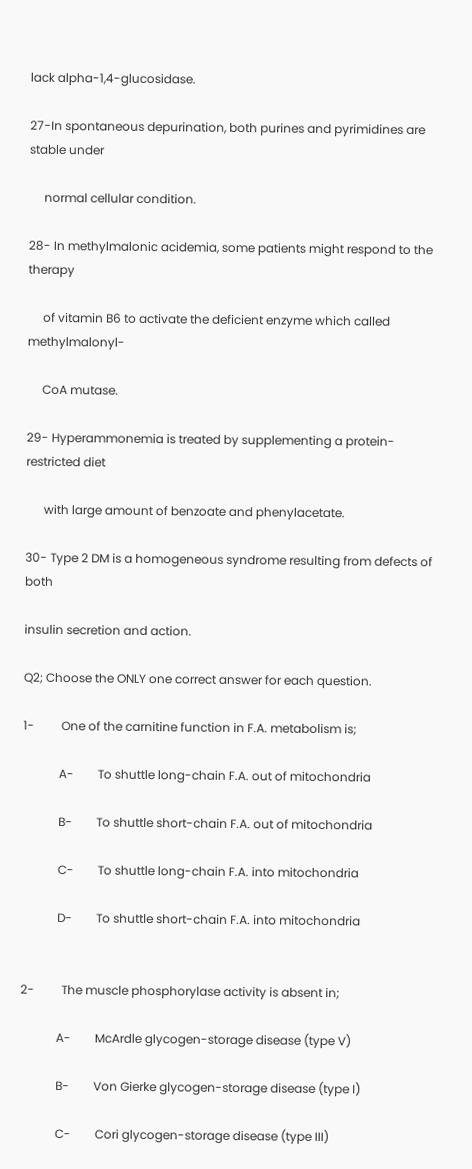lack alpha-1,4-glucosidase.

27-In spontaneous depurination, both purines and pyrimidines are stable under

     normal cellular condition.

28- In methylmalonic acidemia, some patients might respond to the therapy

     of vitamin B6 to activate the deficient enzyme which called methylmalonyl-

     CoA mutase.

29- Hyperammonemia is treated by supplementing a protein-restricted diet

      with large amount of benzoate and phenylacetate.

30- Type 2 DM is a homogeneous syndrome resulting from defects of both

insulin secretion and action.

Q2; Choose the ONLY one correct answer for each question.

1-         One of the carnitine function in F.A. metabolism is;

            A-        To shuttle long-chain F.A. out of mitochondria

            B-        To shuttle short-chain F.A. out of mitochondria

            C-        To shuttle long-chain F.A. into mitochondria

            D-        To shuttle short-chain F.A. into mitochondria


2-         The muscle phosphorylase activity is absent in;

            A-        McArdle glycogen-storage disease (type V)

            B-        Von Gierke glycogen-storage disease (type I)

            C-        Cori glycogen-storage disease (type III)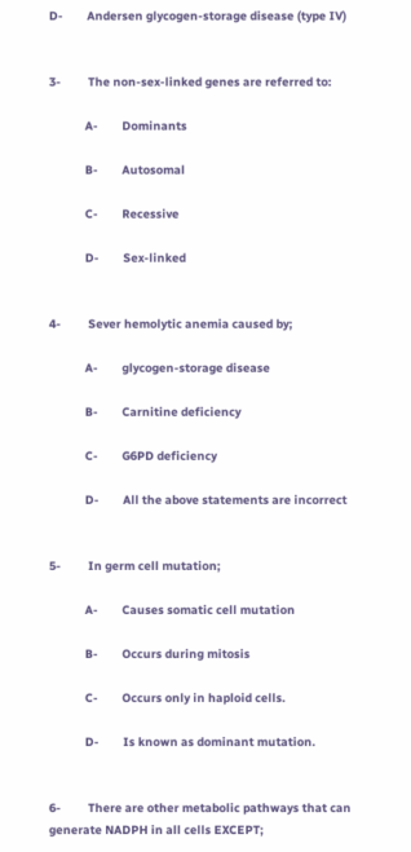D-        Andersen glycogen-storage disease (type IV)


3-         The non-sex-linked genes are referred to:

            A-        Dominants

            B-        Autosomal

            C-        Recessive

            D-        Sex-linked


4-         Sever hemolytic anemia caused by;

            A-        glycogen-storage disease

            B-        Carnitine deficiency

            C-        G6PD deficiency

            D-        All the above statements are incorrect


5-         In germ cell mutation;

            A-        Causes somatic cell mutation

            B-        Occurs during mitosis

            C-        Occurs only in haploid cells.

            D-        Is known as dominant mutation.


6-         There are other metabolic pathways that can generate NADPH in all cells EXCEPT;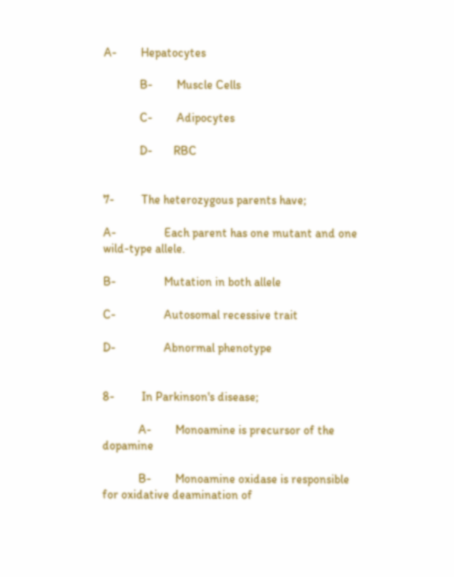A-        Hepatocytes

            B-        Muscle Cells

            C-        Adipocytes

            D-       RBC


7-         The heterozygous parents have;

A-                Each parent has one mutant and one wild-type allele.

B-                Mutation in both allele

C-                Autosomal recessive trait

D-                Abnormal phenotype


8-         In Parkinson's disease;

            A-        Monoamine is precursor of the dopamine

            B-        Monoamine oxidase is responsible for oxidative deamination of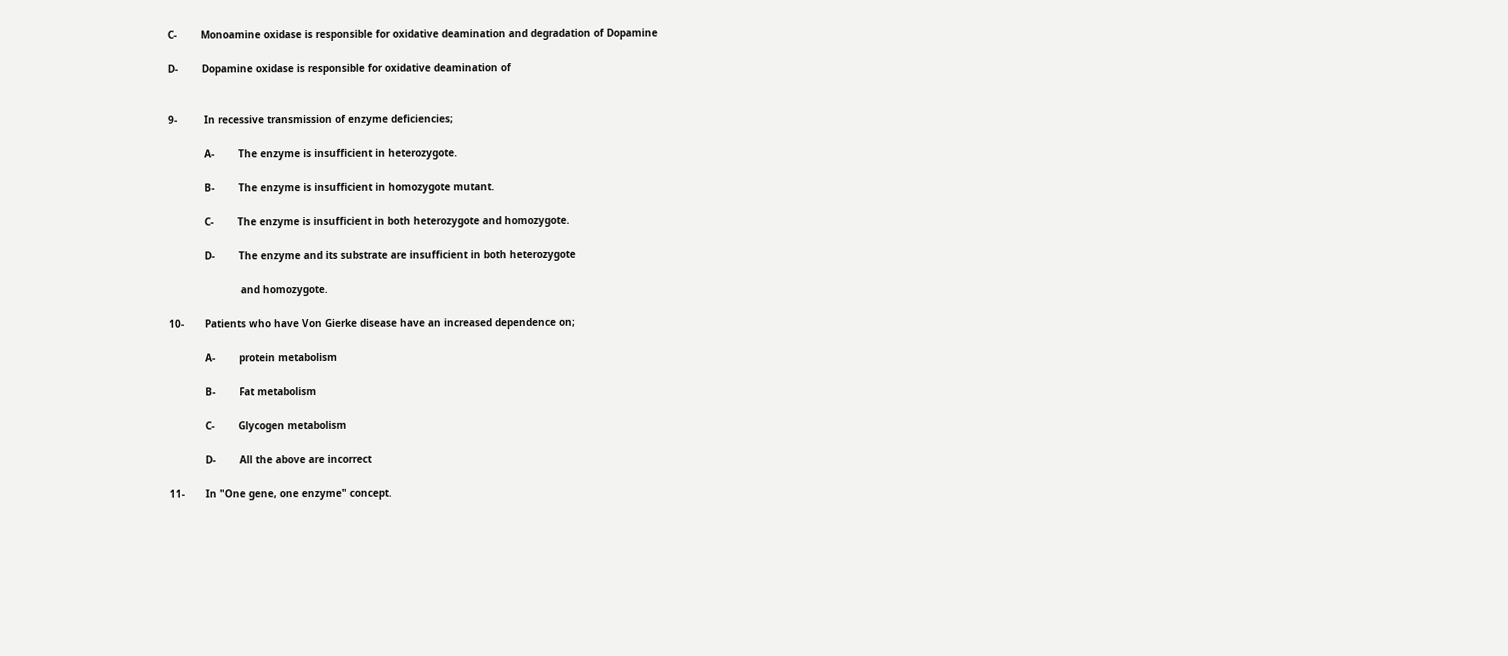C-        Monoamine oxidase is responsible for oxidative deamination and degradation of Dopamine

D-        Dopamine oxidase is responsible for oxidative deamination of


9-         In recessive transmission of enzyme deficiencies;

            A-        The enzyme is insufficient in heterozygote.

            B-        The enzyme is insufficient in homozygote mutant.

            C-        The enzyme is insufficient in both heterozygote and homozygote.

            D-        The enzyme and its substrate are insufficient in both heterozygote

                        and homozygote.

10-       Patients who have Von Gierke disease have an increased dependence on;

            A-        protein metabolism

            B-        Fat metabolism

            C-        Glycogen metabolism

            D-        All the above are incorrect

11-       In "One gene, one enzyme" concept.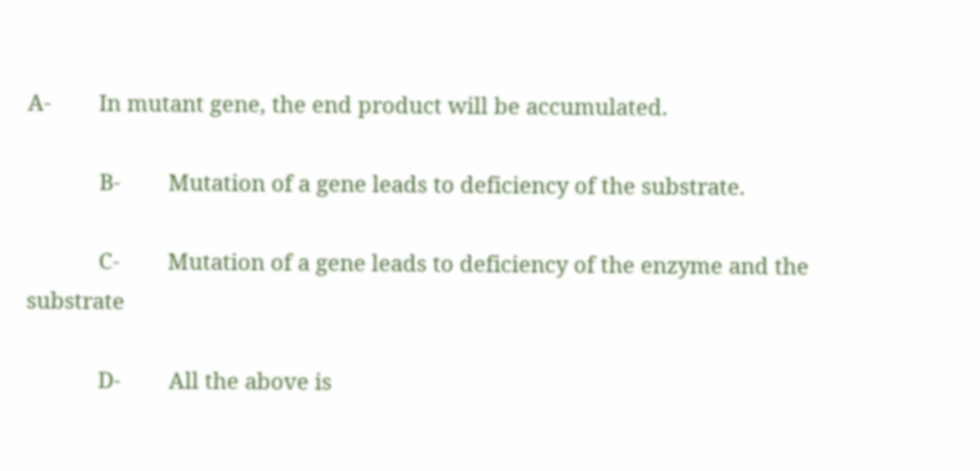A-        In mutant gene, the end product will be accumulated.

            B-        Mutation of a gene leads to deficiency of the substrate.

            C-        Mutation of a gene leads to deficiency of the enzyme and the substrate

            D-        All the above is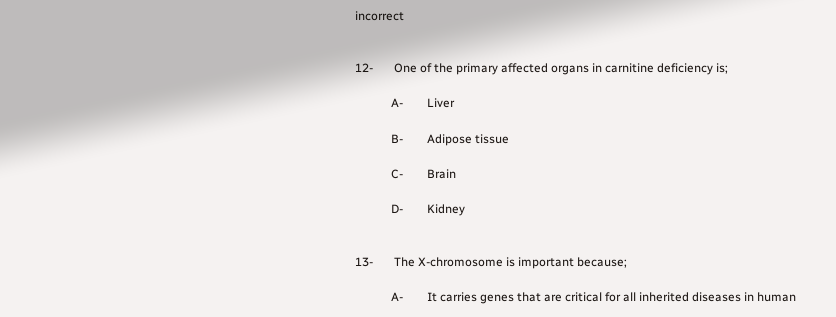incorrect


12-       One of the primary affected organs in carnitine deficiency is;

            A-        Liver

            B-        Adipose tissue

            C-        Brain

            D-        Kidney


13-       The X-chromosome is important because;

            A-        It carries genes that are critical for all inherited diseases in human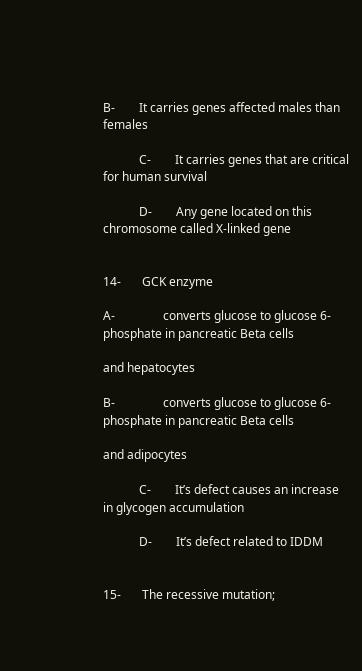B-        It carries genes affected males than females

            C-        It carries genes that are critical for human survival

            D-        Any gene located on this chromosome called X-linked gene


14-       GCK enzyme

A-                converts glucose to glucose 6- phosphate in pancreatic Beta cells

and hepatocytes

B-                converts glucose to glucose 6- phosphate in pancreatic Beta cells

and adipocytes

            C-        It’s defect causes an increase in glycogen accumulation

            D-        It’s defect related to IDDM


15-       The recessive mutation;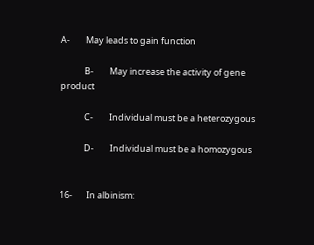A-        May leads to gain function

            B-        May increase the activity of gene product

            C-        Individual must be a heterozygous

            D-        Individual must be a homozygous


16-       In albinism: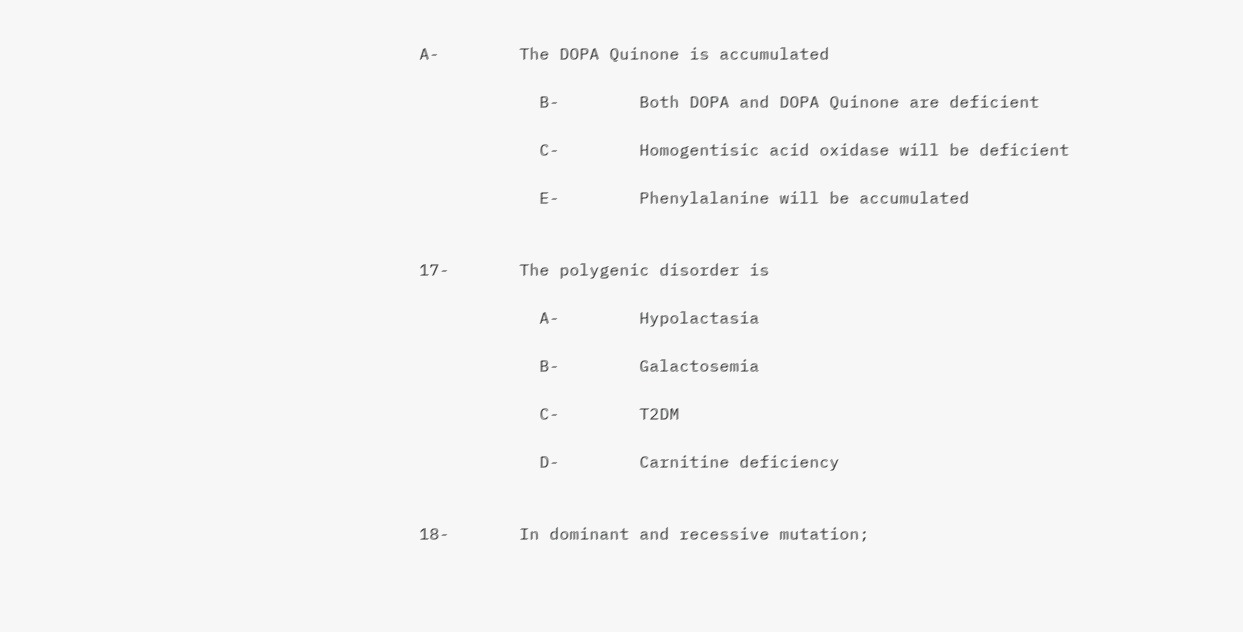A-        The DOPA Quinone is accumulated

            B-        Both DOPA and DOPA Quinone are deficient

            C-        Homogentisic acid oxidase will be deficient

            E-        Phenylalanine will be accumulated


17-       The polygenic disorder is

            A-        Hypolactasia

            B-        Galactosemia

            C-        T2DM

            D-        Carnitine deficiency


18-       In dominant and recessive mutation;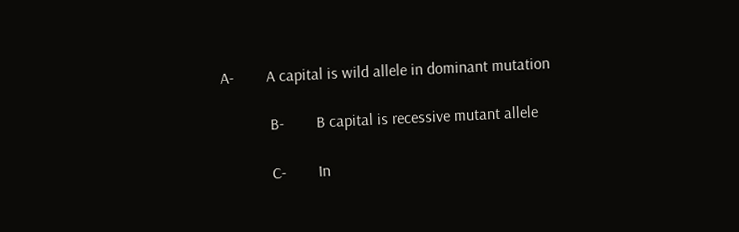A-        A capital is wild allele in dominant mutation

            B-        B capital is recessive mutant allele

            C-        In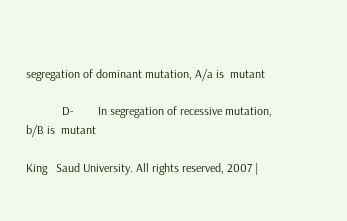segregation of dominant mutation, A/a is  mutant

            D-        In segregation of recessive mutation, b/B is  mutant

King   Saud University. All rights reserved, 2007 |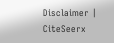Disclaimer | CiteSeerx